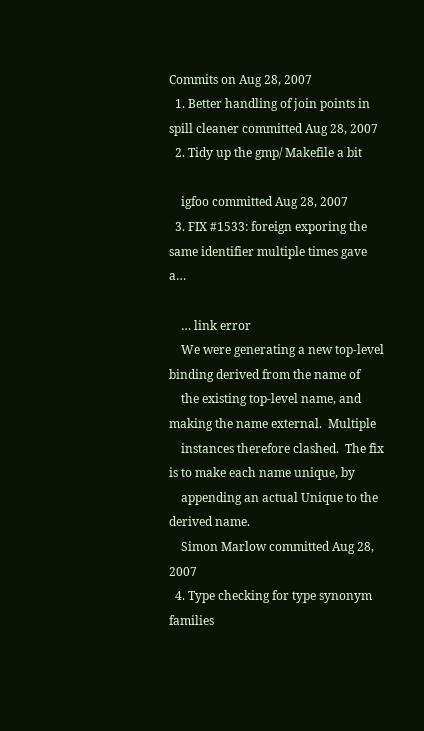Commits on Aug 28, 2007
  1. Better handling of join points in spill cleaner committed Aug 28, 2007
  2. Tidy up the gmp/ Makefile a bit

    igfoo committed Aug 28, 2007
  3. FIX #1533: foreign exporing the same identifier multiple times gave a…

    … link error
    We were generating a new top-level binding derived from the name of
    the existing top-level name, and making the name external.  Multiple
    instances therefore clashed.  The fix is to make each name unique, by
    appending an actual Unique to the derived name.
    Simon Marlow committed Aug 28, 2007
  4. Type checking for type synonym families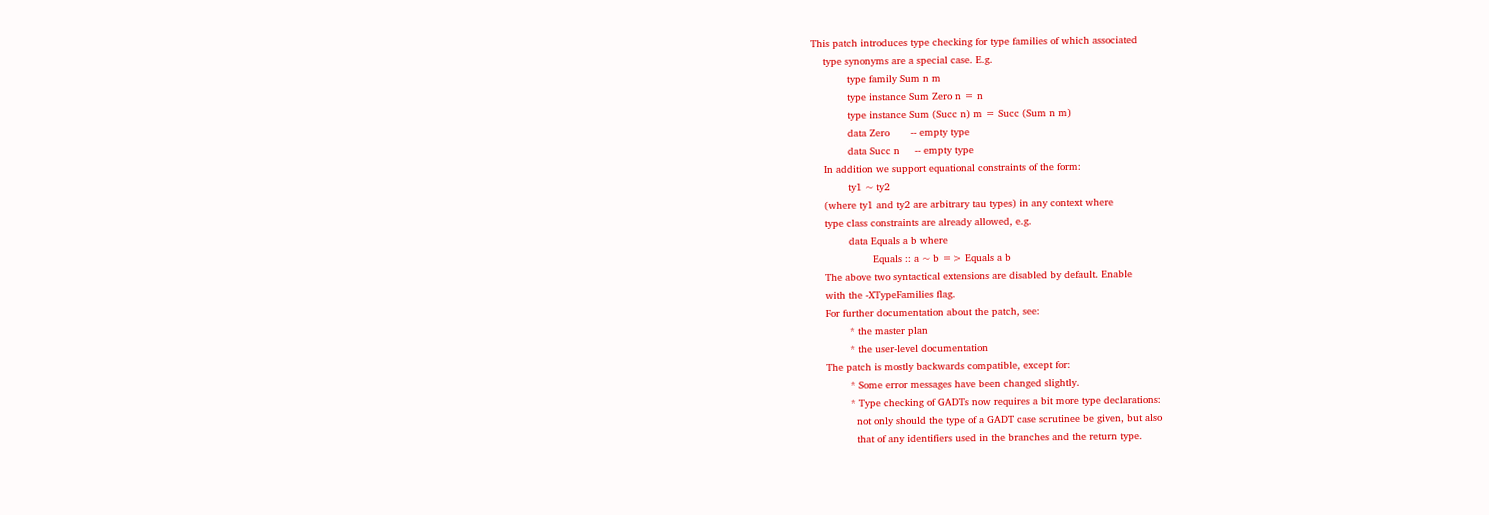This patch introduces type checking for type families of which associated
    type synonyms are a special case. E.g.
            type family Sum n m
            type instance Sum Zero n = n
            type instance Sum (Succ n) m = Succ (Sum n m)
            data Zero       -- empty type
            data Succ n     -- empty type
    In addition we support equational constraints of the form:
            ty1 ~ ty2
    (where ty1 and ty2 are arbitrary tau types) in any context where
    type class constraints are already allowed, e.g.
            data Equals a b where
                    Equals :: a ~ b => Equals a b
    The above two syntactical extensions are disabled by default. Enable
    with the -XTypeFamilies flag.
    For further documentation about the patch, see:
            * the master plan
            * the user-level documentation
    The patch is mostly backwards compatible, except for:
            * Some error messages have been changed slightly.
            * Type checking of GADTs now requires a bit more type declarations:
              not only should the type of a GADT case scrutinee be given, but also
              that of any identifiers used in the branches and the return type.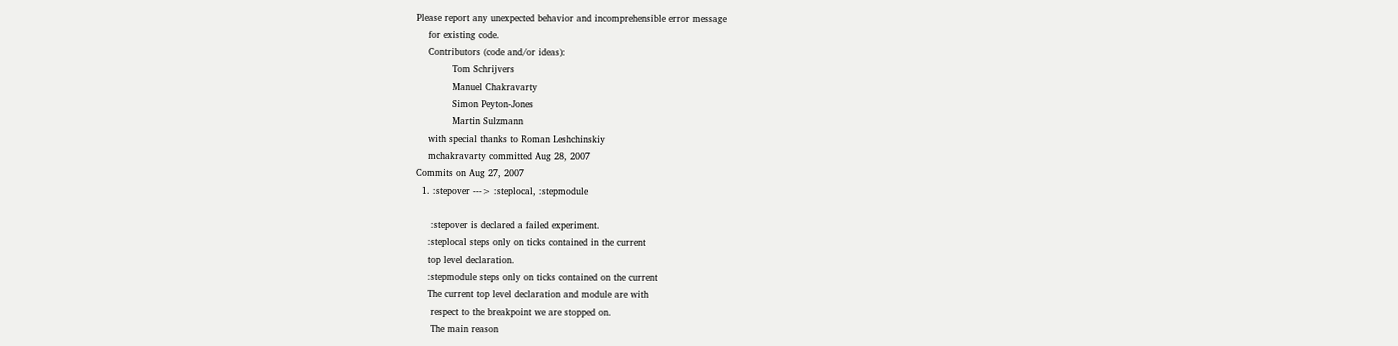Please report any unexpected behavior and incomprehensible error message
    for existing code.
    Contributors (code and/or ideas):
            Tom Schrijvers
            Manuel Chakravarty
            Simon Peyton-Jones
            Martin Sulzmann
    with special thanks to Roman Leshchinskiy
    mchakravarty committed Aug 28, 2007
Commits on Aug 27, 2007
  1. :stepover ---> :steplocal, :stepmodule

     :stepover is declared a failed experiment.
    :steplocal steps only on ticks contained in the current
    top level declaration.
    :stepmodule steps only on ticks contained on the current
    The current top level declaration and module are with
     respect to the breakpoint we are stopped on.
     The main reason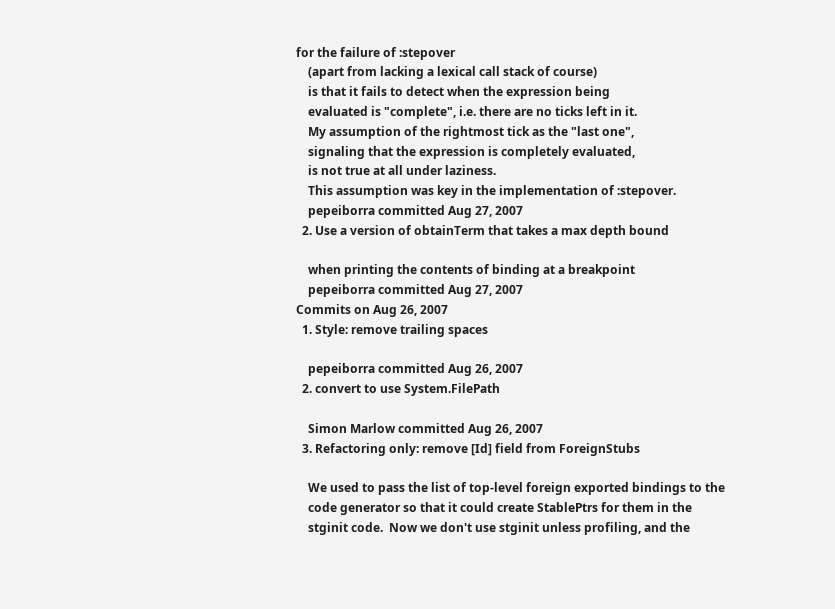for the failure of :stepover
    (apart from lacking a lexical call stack of course)
    is that it fails to detect when the expression being
    evaluated is "complete", i.e. there are no ticks left in it.
    My assumption of the rightmost tick as the "last one",
    signaling that the expression is completely evaluated,
    is not true at all under laziness.
    This assumption was key in the implementation of :stepover.
    pepeiborra committed Aug 27, 2007
  2. Use a version of obtainTerm that takes a max depth bound

    when printing the contents of binding at a breakpoint
    pepeiborra committed Aug 27, 2007
Commits on Aug 26, 2007
  1. Style: remove trailing spaces

    pepeiborra committed Aug 26, 2007
  2. convert to use System.FilePath

    Simon Marlow committed Aug 26, 2007
  3. Refactoring only: remove [Id] field from ForeignStubs

    We used to pass the list of top-level foreign exported bindings to the
    code generator so that it could create StablePtrs for them in the
    stginit code.  Now we don't use stginit unless profiling, and the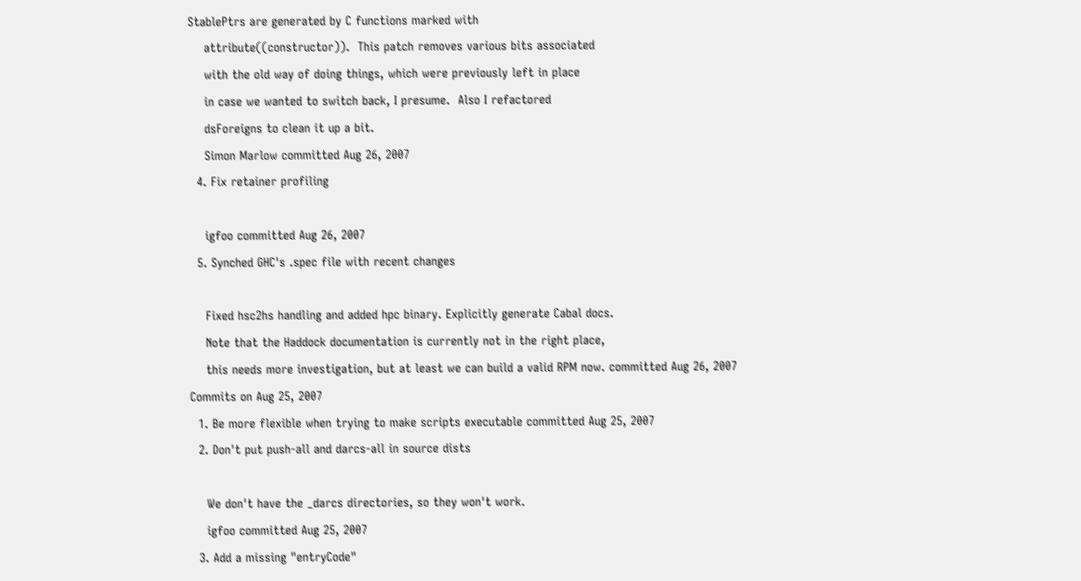StablePtrs are generated by C functions marked with
    attribute((constructor)).  This patch removes various bits associated
    with the old way of doing things, which were previously left in place
    in case we wanted to switch back, I presume.  Also I refactored
    dsForeigns to clean it up a bit.
    Simon Marlow committed Aug 26, 2007
  4. Fix retainer profiling

    igfoo committed Aug 26, 2007
  5. Synched GHC's .spec file with recent changes

    Fixed hsc2hs handling and added hpc binary. Explicitly generate Cabal docs.
    Note that the Haddock documentation is currently not in the right place,
    this needs more investigation, but at least we can build a valid RPM now. committed Aug 26, 2007
Commits on Aug 25, 2007
  1. Be more flexible when trying to make scripts executable committed Aug 25, 2007
  2. Don't put push-all and darcs-all in source dists

    We don't have the _darcs directories, so they won't work.
    igfoo committed Aug 25, 2007
  3. Add a missing "entryCode"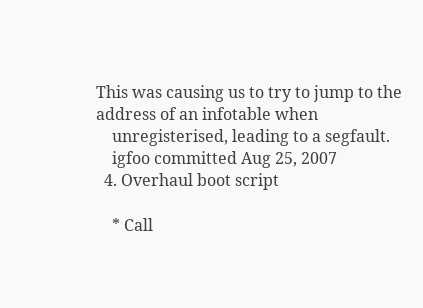This was causing us to try to jump to the address of an infotable when
    unregisterised, leading to a segfault.
    igfoo committed Aug 25, 2007
  4. Overhaul boot script

    * Call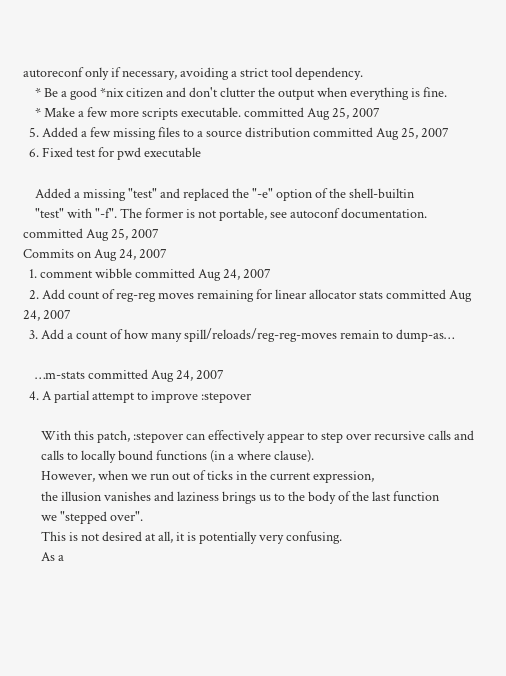autoreconf only if necessary, avoiding a strict tool dependency.
    * Be a good *nix citizen and don't clutter the output when everything is fine.
    * Make a few more scripts executable. committed Aug 25, 2007
  5. Added a few missing files to a source distribution committed Aug 25, 2007
  6. Fixed test for pwd executable

    Added a missing "test" and replaced the "-e" option of the shell-builtin
    "test" with "-f". The former is not portable, see autoconf documentation. committed Aug 25, 2007
Commits on Aug 24, 2007
  1. comment wibble committed Aug 24, 2007
  2. Add count of reg-reg moves remaining for linear allocator stats committed Aug 24, 2007
  3. Add a count of how many spill/reloads/reg-reg-moves remain to dump-as…

    …m-stats committed Aug 24, 2007
  4. A partial attempt to improve :stepover

      With this patch, :stepover can effectively appear to step over recursive calls and
      calls to locally bound functions (in a where clause).
      However, when we run out of ticks in the current expression,
      the illusion vanishes and laziness brings us to the body of the last function
      we "stepped over".
      This is not desired at all, it is potentially very confusing.
      As a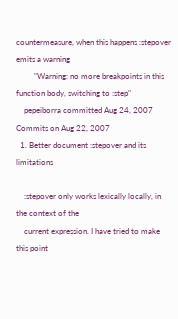countermeasure, when this happens :stepover emits a warning
         "Warning: no more breakpoints in this function body, switching to :step"
    pepeiborra committed Aug 24, 2007
Commits on Aug 22, 2007
  1. Better document :stepover and its limitations

    :stepover only works lexically locally, in the context of the
    current expression. I have tried to make this point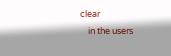clear
    in the users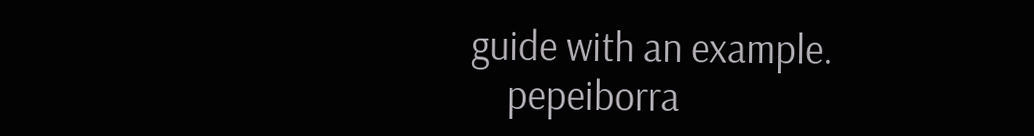guide with an example.
    pepeiborra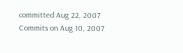committed Aug 22, 2007
Commits on Aug 10, 2007